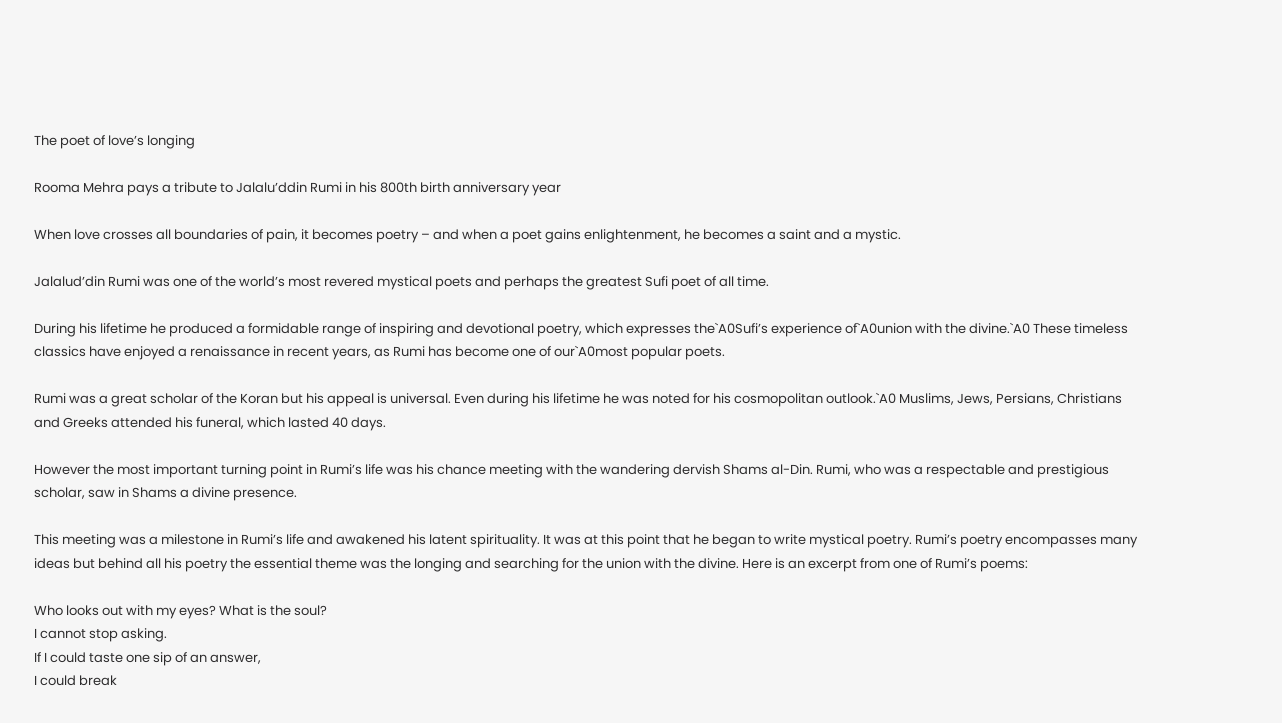The poet of love’s longing

Rooma Mehra pays a tribute to Jalalu’ddin Rumi in his 800th birth anniversary year

When love crosses all boundaries of pain, it becomes poetry – and when a poet gains enlightenment, he becomes a saint and a mystic.

Jalalud’din Rumi was one of the world’s most revered mystical poets and perhaps the greatest Sufi poet of all time.

During his lifetime he produced a formidable range of inspiring and devotional poetry, which expresses the`A0Sufi’s experience of`A0union with the divine.`A0 These timeless classics have enjoyed a renaissance in recent years, as Rumi has become one of our`A0most popular poets.

Rumi was a great scholar of the Koran but his appeal is universal. Even during his lifetime he was noted for his cosmopolitan outlook.`A0 Muslims, Jews, Persians, Christians and Greeks attended his funeral, which lasted 40 days.

However the most important turning point in Rumi’s life was his chance meeting with the wandering dervish Shams al-Din. Rumi, who was a respectable and prestigious scholar, saw in Shams a divine presence.

This meeting was a milestone in Rumi’s life and awakened his latent spirituality. It was at this point that he began to write mystical poetry. Rumi’s poetry encompasses many ideas but behind all his poetry the essential theme was the longing and searching for the union with the divine. Here is an excerpt from one of Rumi’s poems:

Who looks out with my eyes? What is the soul?
I cannot stop asking.
If I could taste one sip of an answer,
I could break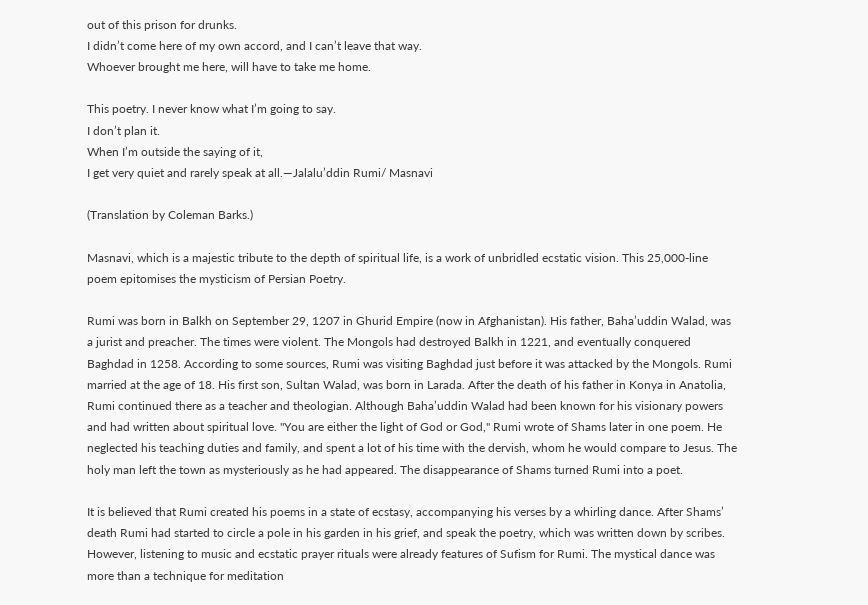out of this prison for drunks.
I didn’t come here of my own accord, and I can’t leave that way.
Whoever brought me here, will have to take me home.

This poetry. I never know what I’m going to say.
I don’t plan it.
When I’m outside the saying of it,
I get very quiet and rarely speak at all.—Jalalu’ddin Rumi/ Masnavi

(Translation by Coleman Barks.)

Masnavi, which is a majestic tribute to the depth of spiritual life, is a work of unbridled ecstatic vision. This 25,000-line poem epitomises the mysticism of Persian Poetry.

Rumi was born in Balkh on September 29, 1207 in Ghurid Empire (now in Afghanistan). His father, Baha’uddin Walad, was a jurist and preacher. The times were violent. The Mongols had destroyed Balkh in 1221, and eventually conquered Baghdad in 1258. According to some sources, Rumi was visiting Baghdad just before it was attacked by the Mongols. Rumi married at the age of 18. His first son, Sultan Walad, was born in Larada. After the death of his father in Konya in Anatolia, Rumi continued there as a teacher and theologian. Although Baha’uddin Walad had been known for his visionary powers and had written about spiritual love. "You are either the light of God or God," Rumi wrote of Shams later in one poem. He neglected his teaching duties and family, and spent a lot of his time with the dervish, whom he would compare to Jesus. The holy man left the town as mysteriously as he had appeared. The disappearance of Shams turned Rumi into a poet.

It is believed that Rumi created his poems in a state of ecstasy, accompanying his verses by a whirling dance. After Shams’ death Rumi had started to circle a pole in his garden in his grief, and speak the poetry, which was written down by scribes. However, listening to music and ecstatic prayer rituals were already features of Sufism for Rumi. The mystical dance was more than a technique for meditation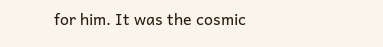for him. It was the cosmic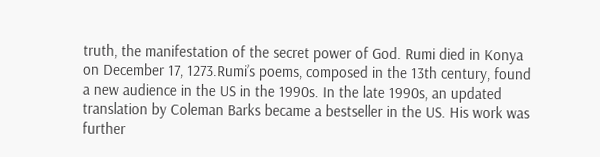truth, the manifestation of the secret power of God. Rumi died in Konya on December 17, 1273.Rumi’s poems, composed in the 13th century, found a new audience in the US in the 1990s. In the late 1990s, an updated translation by Coleman Barks became a bestseller in the US. His work was further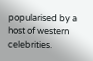popularised by a host of western celebrities.